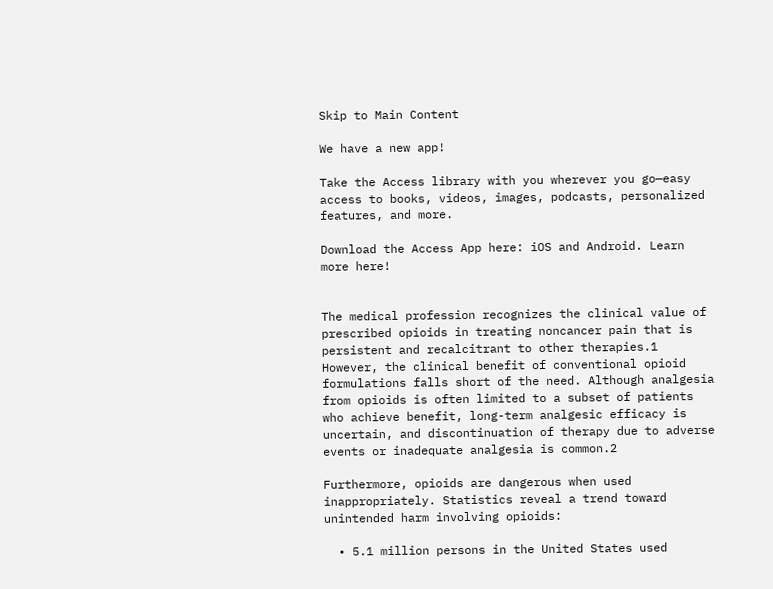Skip to Main Content

We have a new app!

Take the Access library with you wherever you go—easy access to books, videos, images, podcasts, personalized features, and more.

Download the Access App here: iOS and Android. Learn more here!


The medical profession recognizes the clinical value of prescribed opioids in treating noncancer pain that is persistent and recalcitrant to other therapies.1 However, the clinical benefit of conventional opioid formulations falls short of the need. Although analgesia from opioids is often limited to a subset of patients who achieve benefit, long-term analgesic efficacy is uncertain, and discontinuation of therapy due to adverse events or inadequate analgesia is common.2

Furthermore, opioids are dangerous when used inappropriately. Statistics reveal a trend toward unintended harm involving opioids:

  • 5.1 million persons in the United States used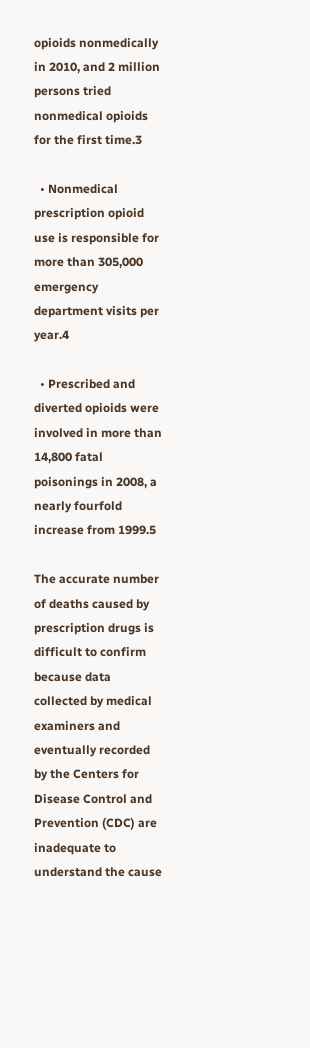opioids nonmedically in 2010, and 2 million persons tried nonmedical opioids for the first time.3

  • Nonmedical prescription opioid use is responsible for more than 305,000 emergency department visits per year.4

  • Prescribed and diverted opioids were involved in more than 14,800 fatal poisonings in 2008, a nearly fourfold increase from 1999.5

The accurate number of deaths caused by prescription drugs is difficult to confirm because data collected by medical examiners and eventually recorded by the Centers for Disease Control and Prevention (CDC) are inadequate to understand the cause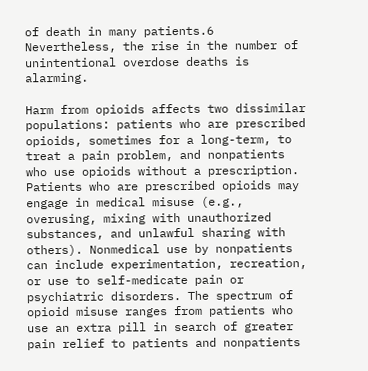of death in many patients.6 Nevertheless, the rise in the number of unintentional overdose deaths is alarming.

Harm from opioids affects two dissimilar populations: patients who are prescribed opioids, sometimes for a long-term, to treat a pain problem, and nonpatients who use opioids without a prescription. Patients who are prescribed opioids may engage in medical misuse (e.g., overusing, mixing with unauthorized substances, and unlawful sharing with others). Nonmedical use by nonpatients can include experimentation, recreation, or use to self-medicate pain or psychiatric disorders. The spectrum of opioid misuse ranges from patients who use an extra pill in search of greater pain relief to patients and nonpatients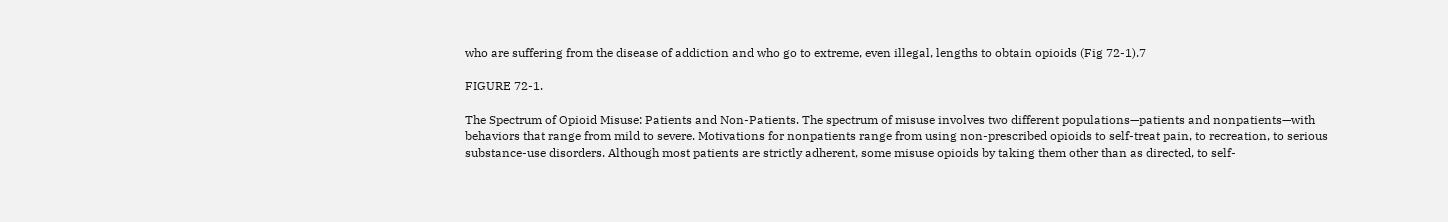who are suffering from the disease of addiction and who go to extreme, even illegal, lengths to obtain opioids (Fig 72-1).7

FIGURE 72-1.

The Spectrum of Opioid Misuse: Patients and Non-Patients. The spectrum of misuse involves two different populations—patients and nonpatients—with behaviors that range from mild to severe. Motivations for nonpatients range from using non-prescribed opioids to self-treat pain, to recreation, to serious substance-use disorders. Although most patients are strictly adherent, some misuse opioids by taking them other than as directed, to self-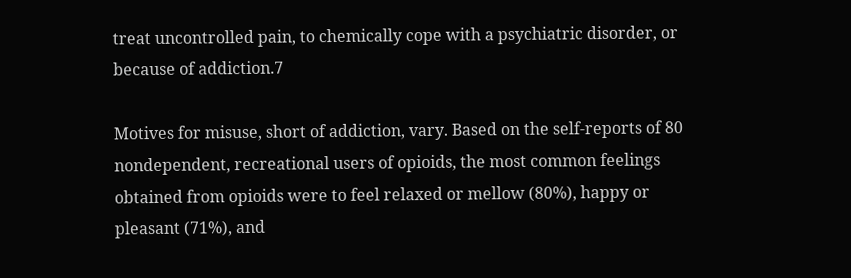treat uncontrolled pain, to chemically cope with a psychiatric disorder, or because of addiction.7

Motives for misuse, short of addiction, vary. Based on the self-reports of 80 nondependent, recreational users of opioids, the most common feelings obtained from opioids were to feel relaxed or mellow (80%), happy or pleasant (71%), and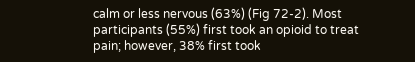calm or less nervous (63%) (Fig 72-2). Most participants (55%) first took an opioid to treat pain; however, 38% first took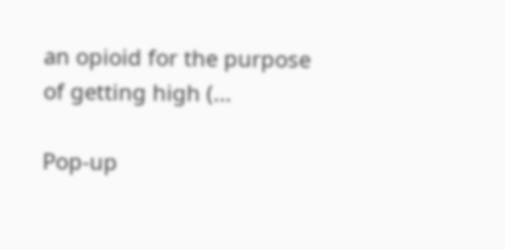an opioid for the purpose of getting high (...

Pop-up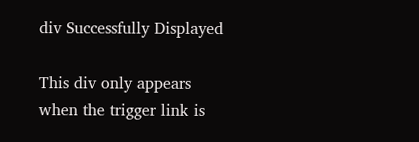div Successfully Displayed

This div only appears when the trigger link is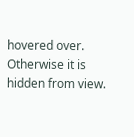hovered over. Otherwise it is hidden from view.